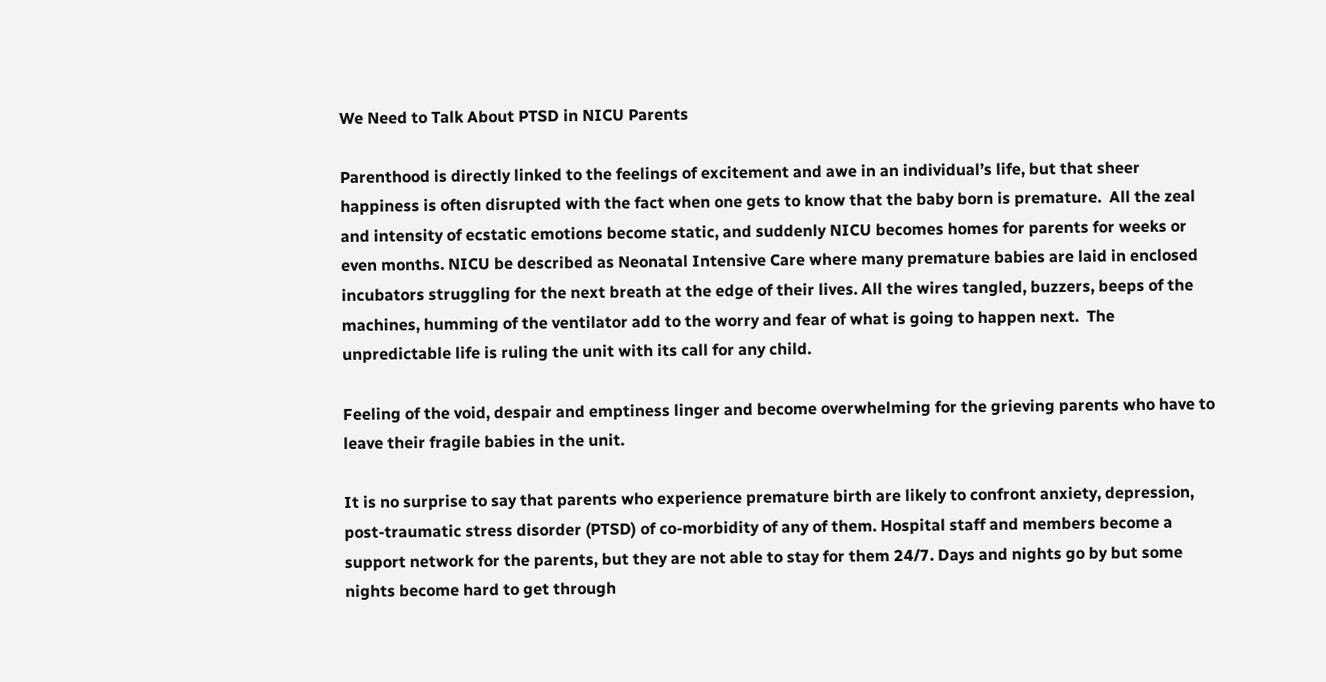We Need to Talk About PTSD in NICU Parents

Parenthood is directly linked to the feelings of excitement and awe in an individual’s life, but that sheer happiness is often disrupted with the fact when one gets to know that the baby born is premature.  All the zeal and intensity of ecstatic emotions become static, and suddenly NICU becomes homes for parents for weeks or even months. NICU be described as Neonatal Intensive Care where many premature babies are laid in enclosed incubators struggling for the next breath at the edge of their lives. All the wires tangled, buzzers, beeps of the machines, humming of the ventilator add to the worry and fear of what is going to happen next.  The unpredictable life is ruling the unit with its call for any child.

Feeling of the void, despair and emptiness linger and become overwhelming for the grieving parents who have to leave their fragile babies in the unit.

It is no surprise to say that parents who experience premature birth are likely to confront anxiety, depression, post-traumatic stress disorder (PTSD) of co-morbidity of any of them. Hospital staff and members become a support network for the parents, but they are not able to stay for them 24/7. Days and nights go by but some nights become hard to get through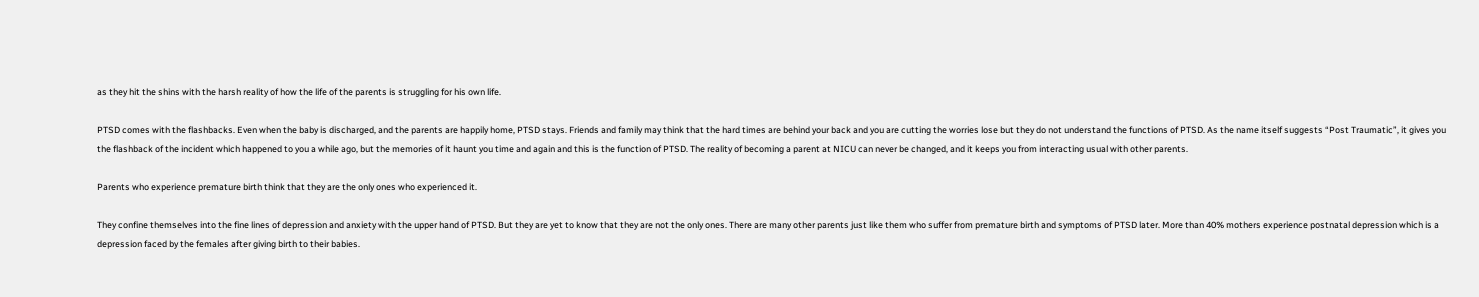as they hit the shins with the harsh reality of how the life of the parents is struggling for his own life.

PTSD comes with the flashbacks. Even when the baby is discharged, and the parents are happily home, PTSD stays. Friends and family may think that the hard times are behind your back and you are cutting the worries lose but they do not understand the functions of PTSD. As the name itself suggests “Post Traumatic”, it gives you the flashback of the incident which happened to you a while ago, but the memories of it haunt you time and again and this is the function of PTSD. The reality of becoming a parent at NICU can never be changed, and it keeps you from interacting usual with other parents.

Parents who experience premature birth think that they are the only ones who experienced it.

They confine themselves into the fine lines of depression and anxiety with the upper hand of PTSD. But they are yet to know that they are not the only ones. There are many other parents just like them who suffer from premature birth and symptoms of PTSD later. More than 40% mothers experience postnatal depression which is a depression faced by the females after giving birth to their babies.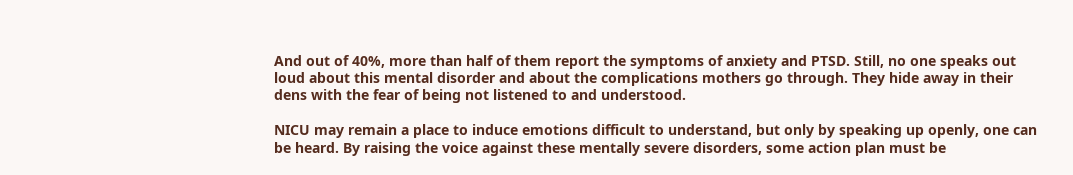And out of 40%, more than half of them report the symptoms of anxiety and PTSD. Still, no one speaks out loud about this mental disorder and about the complications mothers go through. They hide away in their dens with the fear of being not listened to and understood.

NICU may remain a place to induce emotions difficult to understand, but only by speaking up openly, one can be heard. By raising the voice against these mentally severe disorders, some action plan must be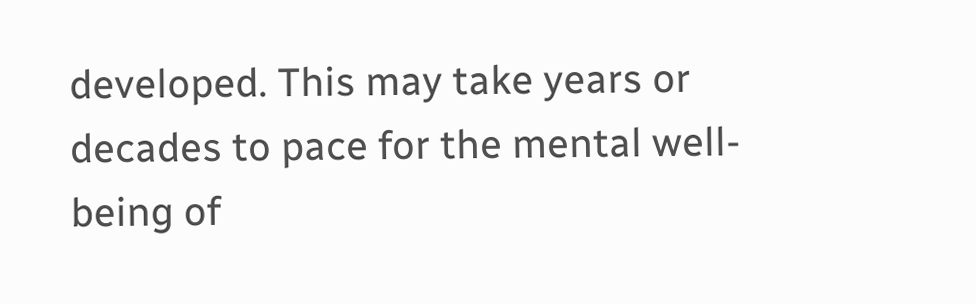developed. This may take years or decades to pace for the mental well-being of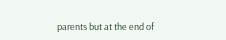parents but at the end of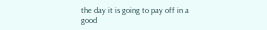the day it is going to pay off in a good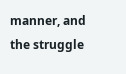manner, and the struggle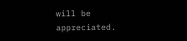will be appreciated.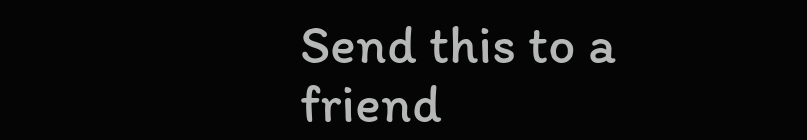Send this to a friend